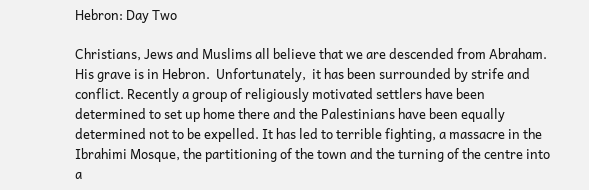Hebron: Day Two

Christians, Jews and Muslims all believe that we are descended from Abraham. His grave is in Hebron.  Unfortunately,  it has been surrounded by strife and conflict. Recently a group of religiously motivated settlers have been determined to set up home there and the Palestinians have been equally determined not to be expelled. It has led to terrible fighting, a massacre in the Ibrahimi Mosque, the partitioning of the town and the turning of the centre into a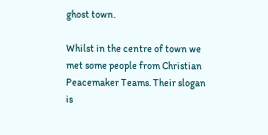ghost town.

Whilst in the centre of town we met some people from Christian Peacemaker Teams. Their slogan is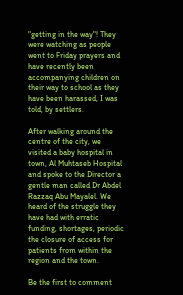"getting in the way"! They were watching as people went to Friday prayers and have recently been accompanying children on their way to school as they have been harassed, I was told, by settlers.

After walking around the centre of the city, we visited a baby hospital in town, Al Muhtaseb Hospital and spoke to the Director a gentle man called Dr Abdel Razzaq Abu Mayalel. We heard of the struggle they have had with erratic funding, shortages, periodic the closure of access for patients from within the region and the town.

Be the first to comment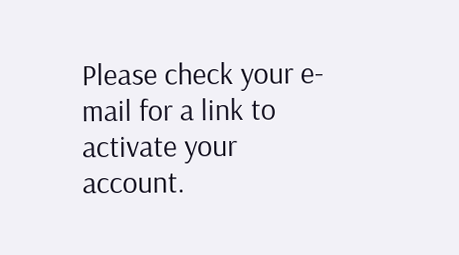Please check your e-mail for a link to activate your account.